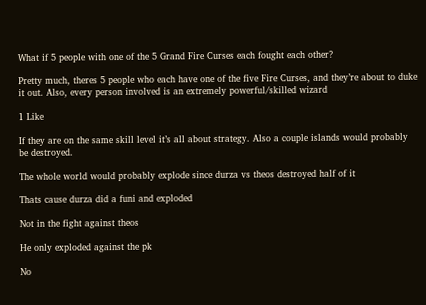What if 5 people with one of the 5 Grand Fire Curses each fought each other?

Pretty much, theres 5 people who each have one of the five Fire Curses, and they’re about to duke it out. Also, every person involved is an extremely powerful/skilled wizard

1 Like

If they are on the same skill level it’s all about strategy. Also a couple islands would probably be destroyed.

The whole world would probably explode since durza vs theos destroyed half of it

Thats cause durza did a funi and exploded

Not in the fight against theos

He only exploded against the pk

No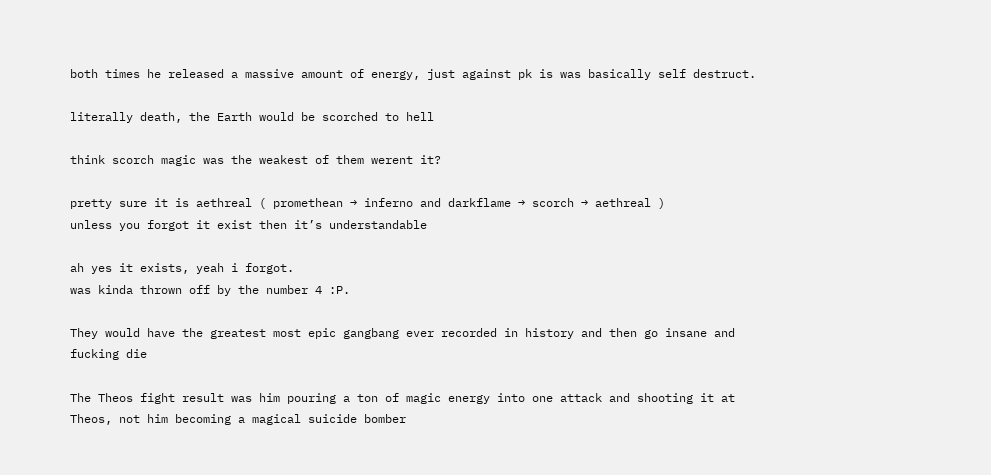both times he released a massive amount of energy, just against pk is was basically self destruct.

literally death, the Earth would be scorched to hell

think scorch magic was the weakest of them werent it?

pretty sure it is aethreal ( promethean → inferno and darkflame → scorch → aethreal )
unless you forgot it exist then it’s understandable

ah yes it exists, yeah i forgot.
was kinda thrown off by the number 4 :P.

They would have the greatest most epic gangbang ever recorded in history and then go insane and fucking die

The Theos fight result was him pouring a ton of magic energy into one attack and shooting it at Theos, not him becoming a magical suicide bomber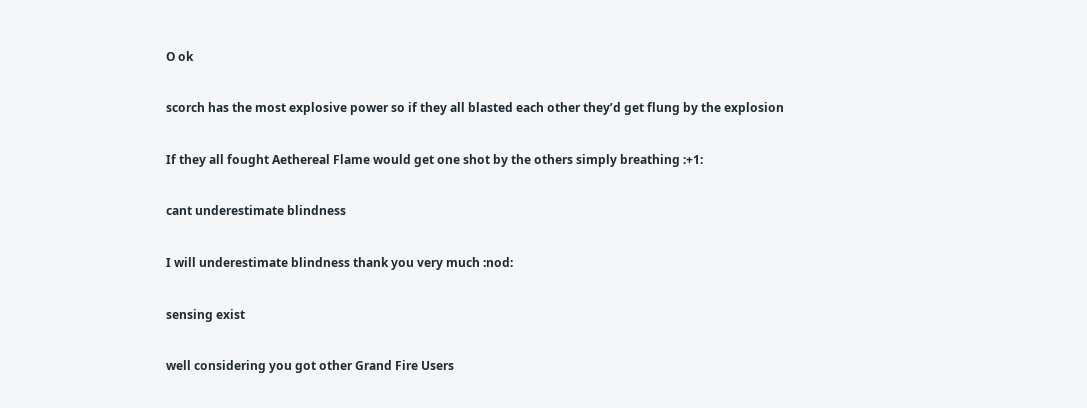O ok

scorch has the most explosive power so if they all blasted each other they’d get flung by the explosion

If they all fought Aethereal Flame would get one shot by the others simply breathing :+1:

cant underestimate blindness

I will underestimate blindness thank you very much :nod:

sensing exist

well considering you got other Grand Fire Users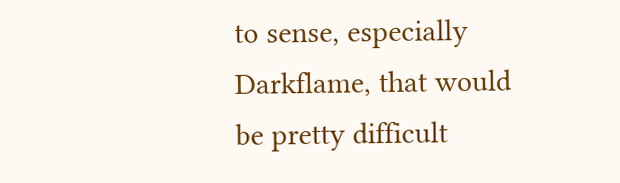to sense, especially Darkflame, that would be pretty difficult